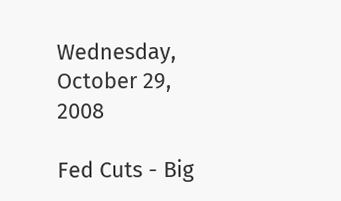Wednesday, October 29, 2008

Fed Cuts - Big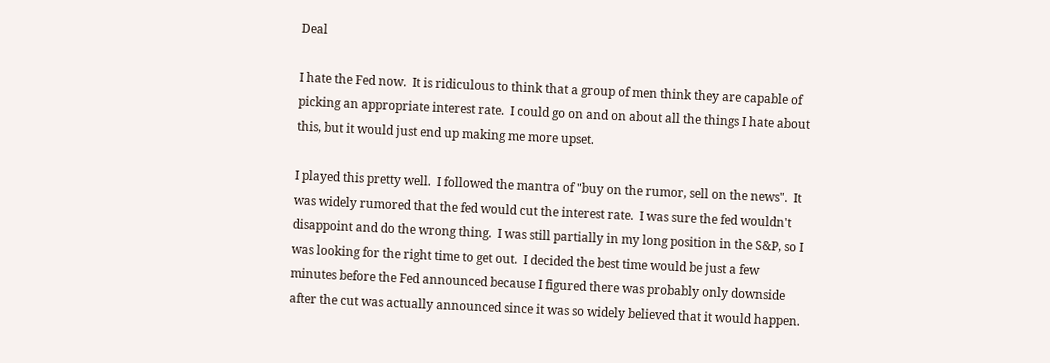Deal

I hate the Fed now.  It is ridiculous to think that a group of men think they are capable of picking an appropriate interest rate.  I could go on and on about all the things I hate about this, but it would just end up making me more upset.

I played this pretty well.  I followed the mantra of "buy on the rumor, sell on the news".  It was widely rumored that the fed would cut the interest rate.  I was sure the fed wouldn't disappoint and do the wrong thing.  I was still partially in my long position in the S&P, so I was looking for the right time to get out.  I decided the best time would be just a few minutes before the Fed announced because I figured there was probably only downside after the cut was actually announced since it was so widely believed that it would happen.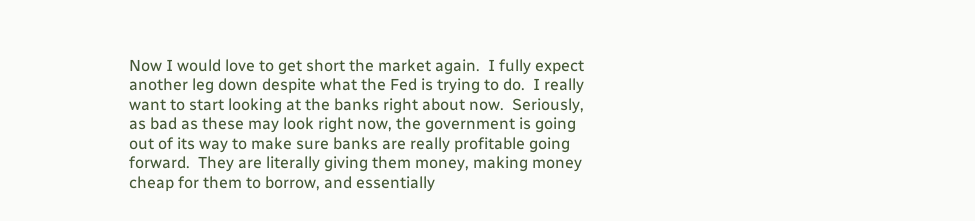Now I would love to get short the market again.  I fully expect another leg down despite what the Fed is trying to do.  I really want to start looking at the banks right about now.  Seriously, as bad as these may look right now, the government is going out of its way to make sure banks are really profitable going forward.  They are literally giving them money, making money cheap for them to borrow, and essentially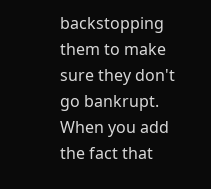backstopping them to make sure they don't go bankrupt.  When you add the fact that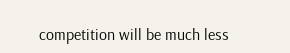competition will be much less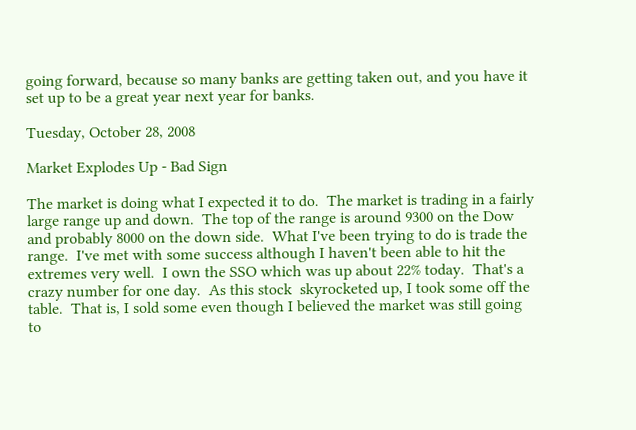going forward, because so many banks are getting taken out, and you have it set up to be a great year next year for banks.

Tuesday, October 28, 2008

Market Explodes Up - Bad Sign

The market is doing what I expected it to do.  The market is trading in a fairly large range up and down.  The top of the range is around 9300 on the Dow and probably 8000 on the down side.  What I've been trying to do is trade the range.  I've met with some success although I haven't been able to hit the extremes very well.  I own the SSO which was up about 22% today.  That's a crazy number for one day.  As this stock  skyrocketed up, I took some off the table.  That is, I sold some even though I believed the market was still going to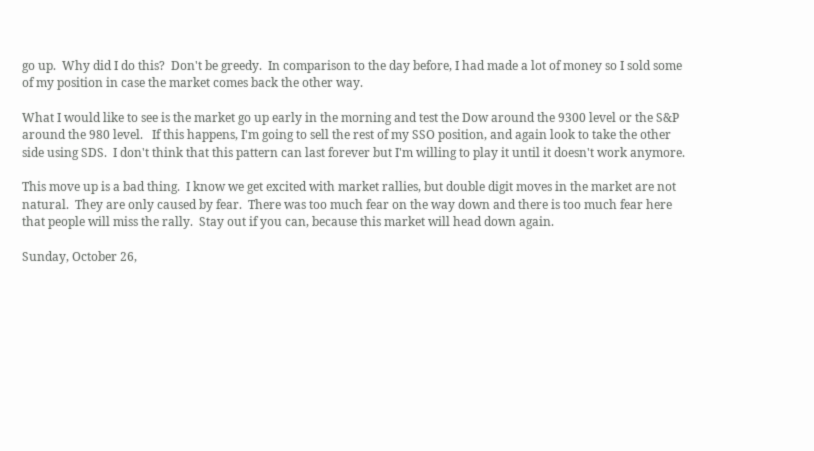go up.  Why did I do this?  Don't be greedy.  In comparison to the day before, I had made a lot of money so I sold some of my position in case the market comes back the other way.

What I would like to see is the market go up early in the morning and test the Dow around the 9300 level or the S&P around the 980 level.   If this happens, I'm going to sell the rest of my SSO position, and again look to take the other side using SDS.  I don't think that this pattern can last forever but I'm willing to play it until it doesn't work anymore.

This move up is a bad thing.  I know we get excited with market rallies, but double digit moves in the market are not natural.  They are only caused by fear.  There was too much fear on the way down and there is too much fear here that people will miss the rally.  Stay out if you can, because this market will head down again.

Sunday, October 26,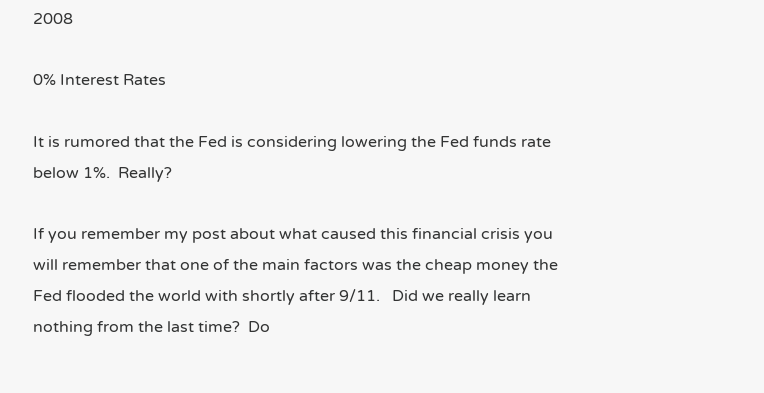2008

0% Interest Rates

It is rumored that the Fed is considering lowering the Fed funds rate below 1%.  Really?

If you remember my post about what caused this financial crisis you will remember that one of the main factors was the cheap money the Fed flooded the world with shortly after 9/11.   Did we really learn nothing from the last time?  Do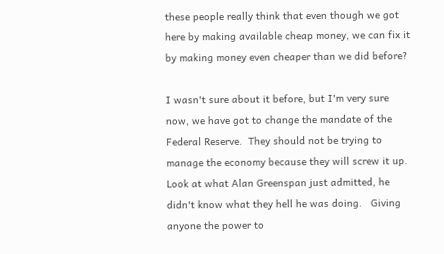these people really think that even though we got here by making available cheap money, we can fix it by making money even cheaper than we did before?

I wasn't sure about it before, but I'm very sure now, we have got to change the mandate of the Federal Reserve.  They should not be trying to manage the economy because they will screw it up.  Look at what Alan Greenspan just admitted, he didn't know what they hell he was doing.   Giving anyone the power to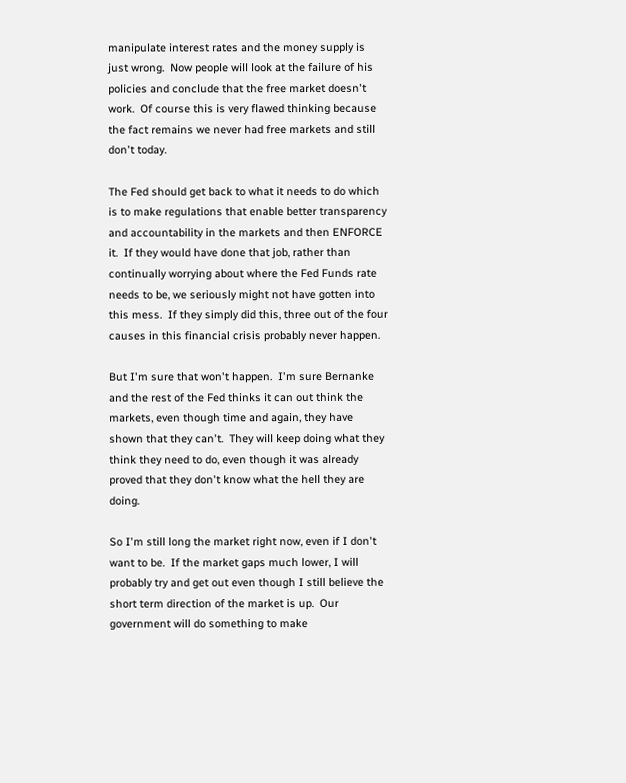manipulate interest rates and the money supply is just wrong.  Now people will look at the failure of his policies and conclude that the free market doesn't work.  Of course this is very flawed thinking because the fact remains we never had free markets and still don't today.

The Fed should get back to what it needs to do which is to make regulations that enable better transparency and accountability in the markets and then ENFORCE it.  If they would have done that job, rather than continually worrying about where the Fed Funds rate needs to be, we seriously might not have gotten into this mess.  If they simply did this, three out of the four causes in this financial crisis probably never happen.

But I'm sure that won't happen.  I'm sure Bernanke and the rest of the Fed thinks it can out think the markets, even though time and again, they have shown that they can't.  They will keep doing what they think they need to do, even though it was already proved that they don't know what the hell they are doing.

So I'm still long the market right now, even if I don't want to be.  If the market gaps much lower, I will probably try and get out even though I still believe the short term direction of the market is up.  Our government will do something to make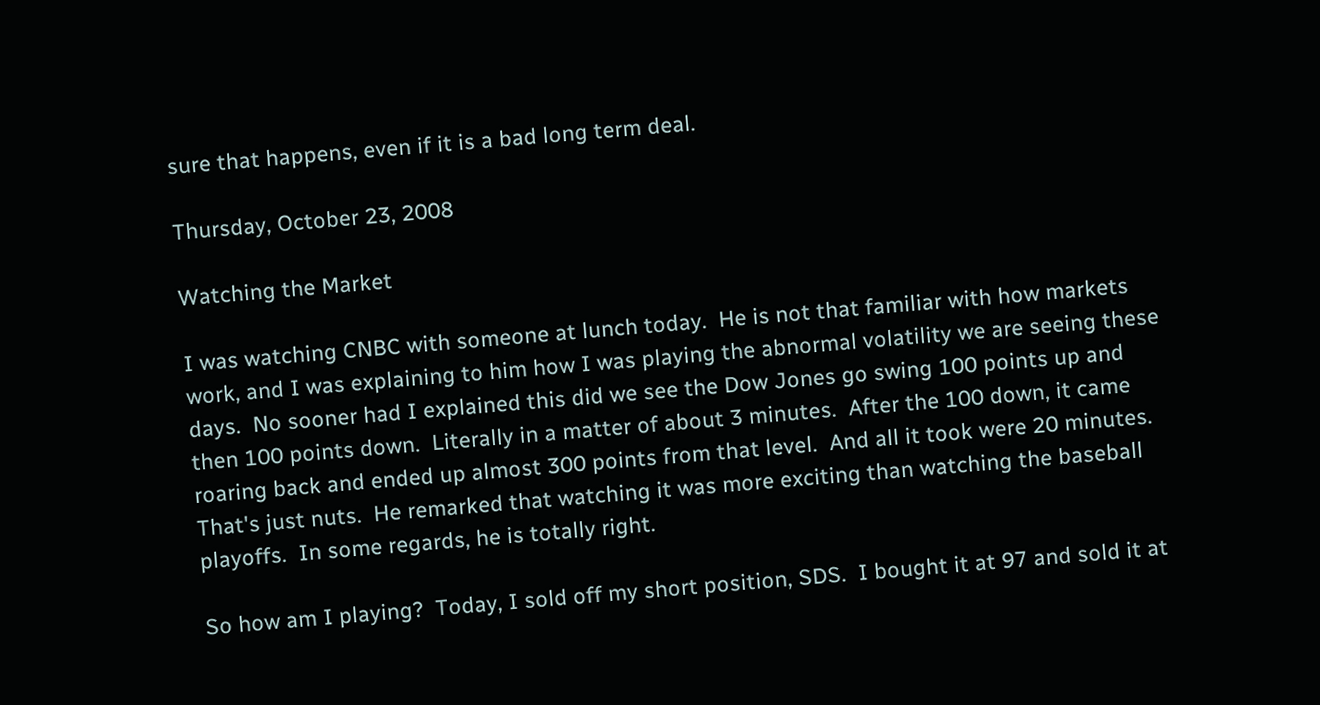sure that happens, even if it is a bad long term deal.

Thursday, October 23, 2008

Watching the Market

I was watching CNBC with someone at lunch today.  He is not that familiar with how markets work, and I was explaining to him how I was playing the abnormal volatility we are seeing these days.  No sooner had I explained this did we see the Dow Jones go swing 100 points up and then 100 points down.  Literally in a matter of about 3 minutes.  After the 100 down, it came roaring back and ended up almost 300 points from that level.  And all it took were 20 minutes.  That's just nuts.  He remarked that watching it was more exciting than watching the baseball playoffs.  In some regards, he is totally right.

So how am I playing?  Today, I sold off my short position, SDS.  I bought it at 97 and sold it at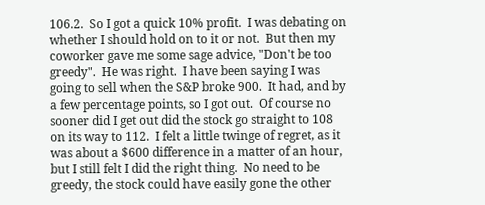106.2.  So I got a quick 10% profit.  I was debating on whether I should hold on to it or not.  But then my coworker gave me some sage advice, "Don't be too greedy".  He was right.  I have been saying I was going to sell when the S&P broke 900.  It had, and by a few percentage points, so I got out.  Of course no sooner did I get out did the stock go straight to 108 on its way to 112.  I felt a little twinge of regret, as it was about a $600 difference in a matter of an hour, but I still felt I did the right thing.  No need to be greedy, the stock could have easily gone the other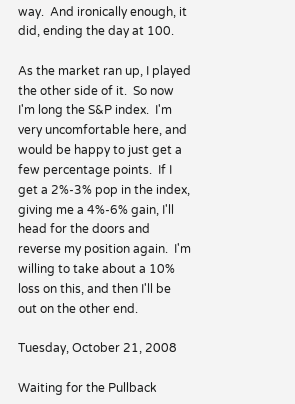way.  And ironically enough, it did, ending the day at 100.

As the market ran up, I played the other side of it.  So now I'm long the S&P index.  I'm very uncomfortable here, and would be happy to just get a few percentage points.  If I get a 2%-3% pop in the index, giving me a 4%-6% gain, I'll head for the doors and reverse my position again.  I'm willing to take about a 10% loss on this, and then I'll be out on the other end.

Tuesday, October 21, 2008

Waiting for the Pullback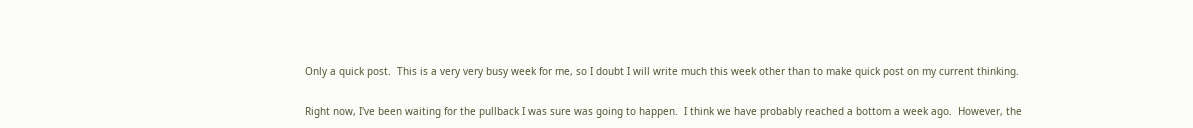Only a quick post.  This is a very very busy week for me, so I doubt I will write much this week other than to make quick post on my current thinking.

Right now, I've been waiting for the pullback I was sure was going to happen.  I think we have probably reached a bottom a week ago.  However, the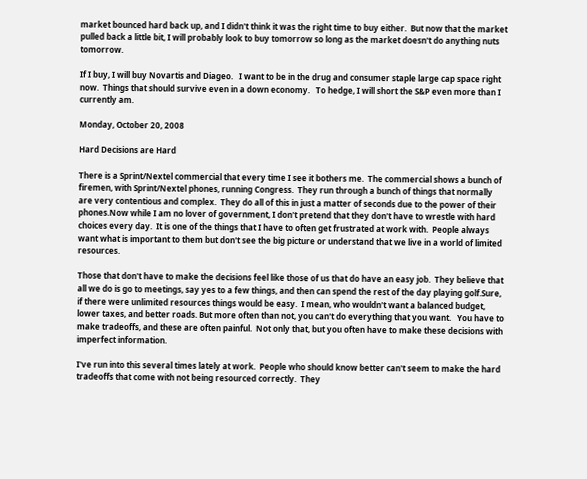market bounced hard back up, and I didn't think it was the right time to buy either.  But now that the market pulled back a little bit, I will probably look to buy tomorrow so long as the market doesn't do anything nuts tomorrow.

If I buy, I will buy Novartis and Diageo.   I want to be in the drug and consumer staple large cap space right now.  Things that should survive even in a down economy.   To hedge, I will short the S&P even more than I currently am.

Monday, October 20, 2008

Hard Decisions are Hard

There is a Sprint/Nextel commercial that every time I see it bothers me.  The commercial shows a bunch of firemen, with Sprint/Nextel phones, running Congress.  They run through a bunch of things that normally are very contentious and complex.  They do all of this in just a matter of seconds due to the power of their phones.Now while I am no lover of government, I don't pretend that they don't have to wrestle with hard choices every day.  It is one of the things that I have to often get frustrated at work with.  People always want what is important to them but don't see the big picture or understand that we live in a world of limited resources.

Those that don't have to make the decisions feel like those of us that do have an easy job.  They believe that all we do is go to meetings, say yes to a few things, and then can spend the rest of the day playing golf.Sure, if there were unlimited resources things would be easy.  I mean, who wouldn't want a balanced budget, lower taxes, and better roads. But more often than not, you can't do everything that you want.   You have to make tradeoffs, and these are often painful.  Not only that, but you often have to make these decisions with imperfect information.

I've run into this several times lately at work.  People who should know better can't seem to make the hard tradeoffs that come with not being resourced correctly.  They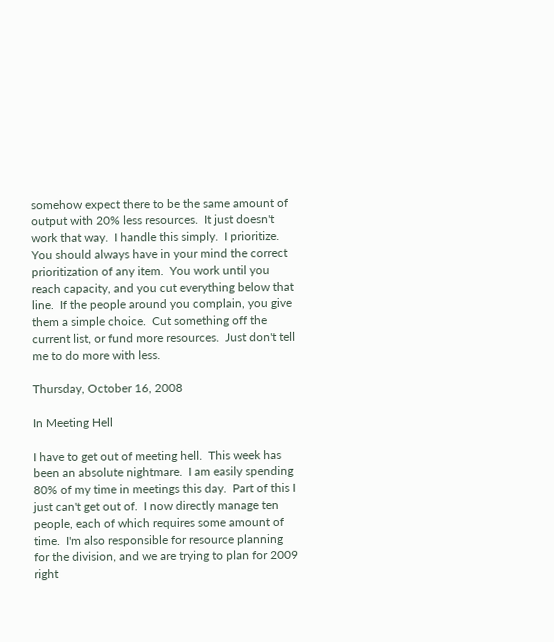somehow expect there to be the same amount of output with 20% less resources.  It just doesn't work that way.  I handle this simply.  I prioritize.  You should always have in your mind the correct prioritization of any item.  You work until you reach capacity, and you cut everything below that line.  If the people around you complain, you give them a simple choice.  Cut something off the current list, or fund more resources.  Just don't tell me to do more with less.

Thursday, October 16, 2008

In Meeting Hell

I have to get out of meeting hell.  This week has been an absolute nightmare.  I am easily spending 80% of my time in meetings this day.  Part of this I just can't get out of.  I now directly manage ten people, each of which requires some amount of time.  I'm also responsible for resource planning for the division, and we are trying to plan for 2009 right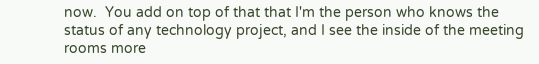now.  You add on top of that that I'm the person who knows the status of any technology project, and I see the inside of the meeting rooms more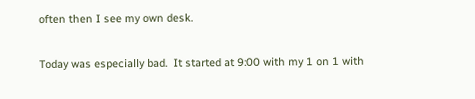often then I see my own desk.

Today was especially bad.  It started at 9:00 with my 1 on 1 with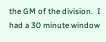the GM of the division.  I had a 30 minute window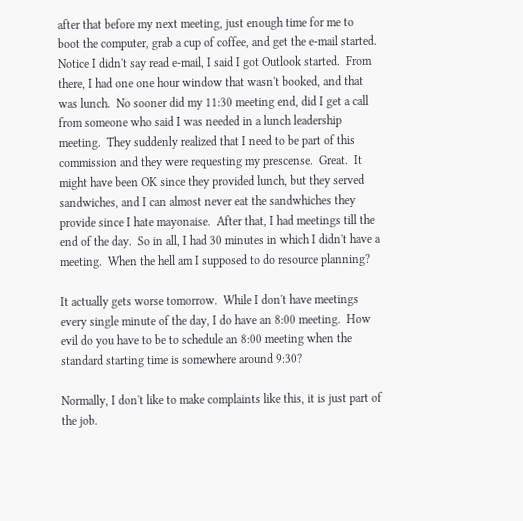after that before my next meeting, just enough time for me to boot the computer, grab a cup of coffee, and get the e-mail started.  Notice I didn't say read e-mail, I said I got Outlook started.  From there, I had one one hour window that wasn't booked, and that was lunch.  No sooner did my 11:30 meeting end, did I get a call from someone who said I was needed in a lunch leadership meeting.  They suddenly realized that I need to be part of this commission and they were requesting my prescense.  Great.  It might have been OK since they provided lunch, but they served sandwiches, and I can almost never eat the sandwhiches they provide since I hate mayonaise.  After that, I had meetings till the end of the day.  So in all, I had 30 minutes in which I didn't have a meeting.  When the hell am I supposed to do resource planning?

It actually gets worse tomorrow.  While I don't have meetings every single minute of the day, I do have an 8:00 meeting.  How evil do you have to be to schedule an 8:00 meeting when the standard starting time is somewhere around 9:30?

Normally, I don't like to make complaints like this, it is just part of the job.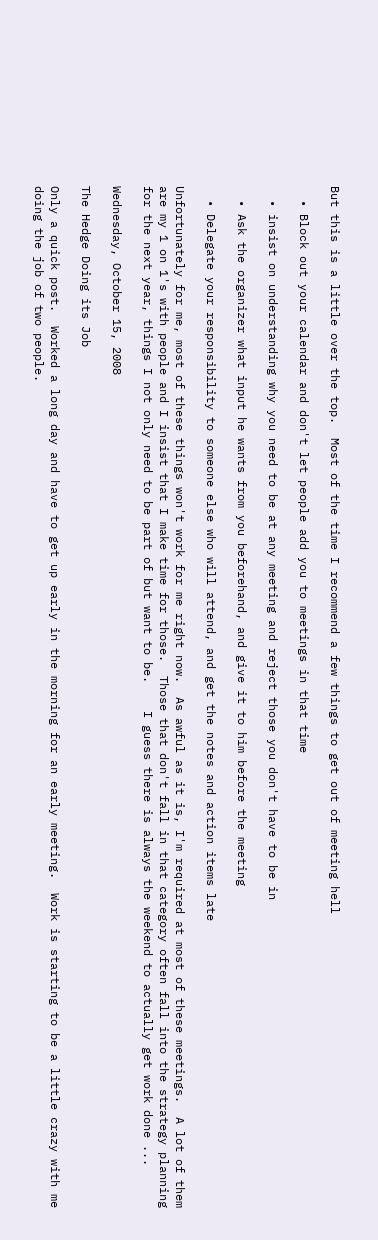But this is a little over the top.  Most of the time I recommend a few things to get out of meeting hell

  • Block out your calendar and don't let people add you to meetings in that time

  • insist on understanding why you need to be at any meeting and reject those you don't have to be in

  • Ask the organizer what input he wants from you beforehand, and give it to him before the meeting

  • Delegate your responsibility to someone else who will attend, and get the notes and action items late

Unfortunately for me, most of these things won't work for me right now.  As awful as it is, I'm required at most of these meetings.  A lot of them are my 1 on 1's with people and I insist that I make time for those.  Those that don't fall in that category often fall into the strategy planning for the next year, things I not only need to be part of but want to be.    I guess there is always the weekend to actually get work done ...

Wednesday, October 15, 2008

The Hedge Doing its Job

Only a quick post.  Worked a long day and have to get up early in the morning for an early meeting.  Work is starting to be a little crazy with me doing the job of two people.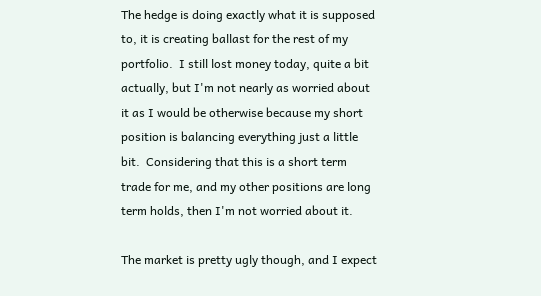The hedge is doing exactly what it is supposed to, it is creating ballast for the rest of my portfolio.  I still lost money today, quite a bit actually, but I'm not nearly as worried about it as I would be otherwise because my short position is balancing everything just a little bit.  Considering that this is a short term trade for me, and my other positions are long term holds, then I'm not worried about it.

The market is pretty ugly though, and I expect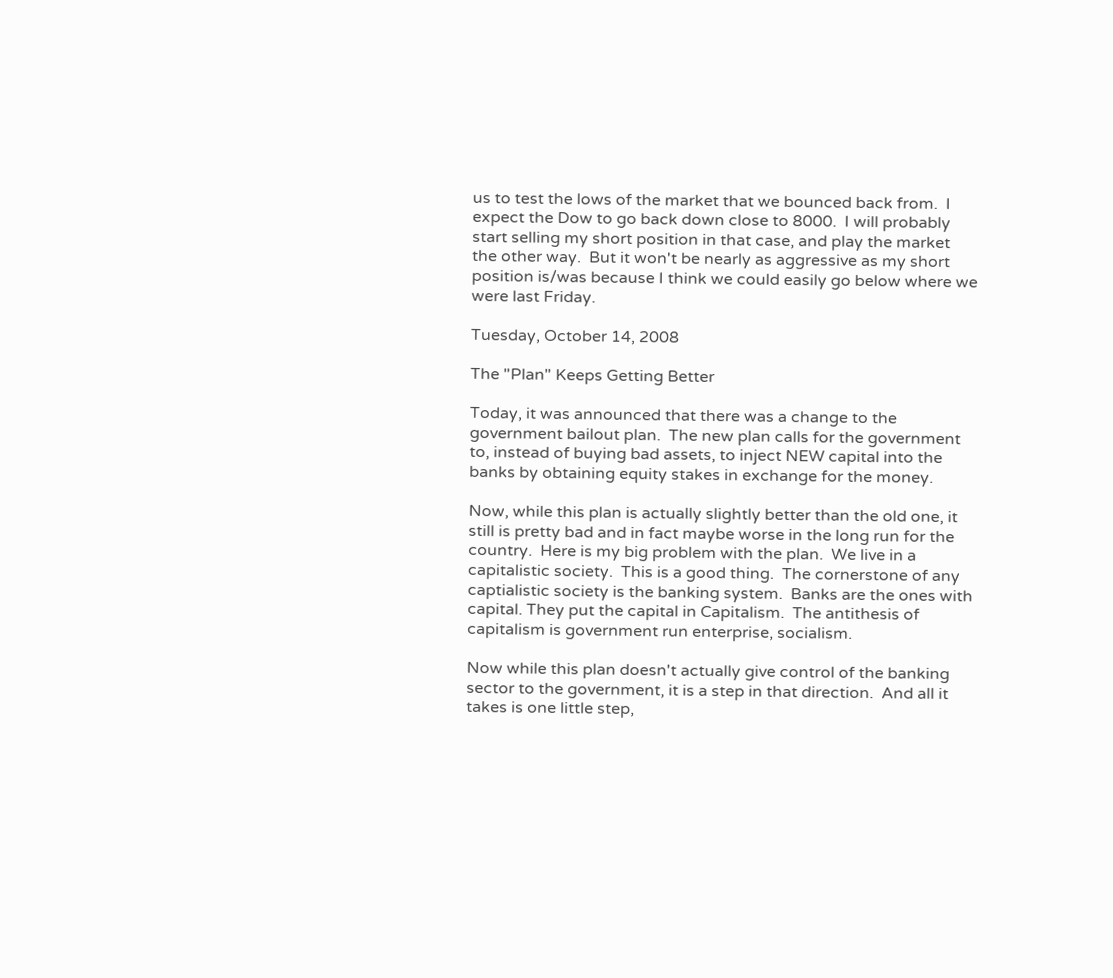us to test the lows of the market that we bounced back from.  I expect the Dow to go back down close to 8000.  I will probably start selling my short position in that case, and play the market the other way.  But it won't be nearly as aggressive as my short position is/was because I think we could easily go below where we were last Friday.

Tuesday, October 14, 2008

The "Plan" Keeps Getting Better

Today, it was announced that there was a change to the government bailout plan.  The new plan calls for the government to, instead of buying bad assets, to inject NEW capital into the banks by obtaining equity stakes in exchange for the money.

Now, while this plan is actually slightly better than the old one, it still is pretty bad and in fact maybe worse in the long run for the country.  Here is my big problem with the plan.  We live in a capitalistic society.  This is a good thing.  The cornerstone of any captialistic society is the banking system.  Banks are the ones with capital. They put the capital in Capitalism.  The antithesis of capitalism is government run enterprise, socialism.

Now while this plan doesn't actually give control of the banking sector to the government, it is a step in that direction.  And all it takes is one little step,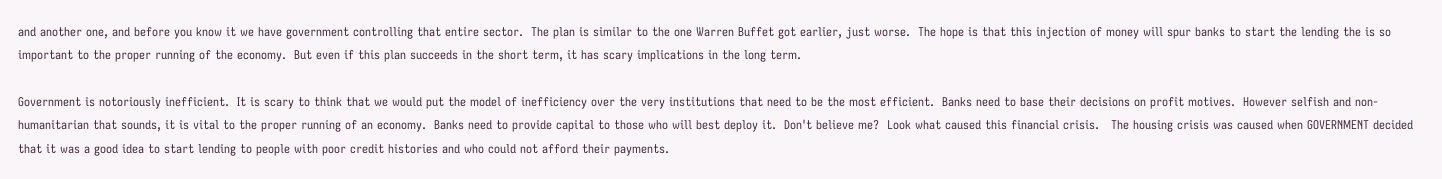and another one, and before you know it we have government controlling that entire sector.  The plan is similar to the one Warren Buffet got earlier, just worse.  The hope is that this injection of money will spur banks to start the lending the is so important to the proper running of the economy.  But even if this plan succeeds in the short term, it has scary implications in the long term.

Government is notoriously inefficient.  It is scary to think that we would put the model of inefficiency over the very institutions that need to be the most efficient.  Banks need to base their decisions on profit motives.  However selfish and non-humanitarian that sounds, it is vital to the proper running of an economy.  Banks need to provide capital to those who will best deploy it.  Don't believe me?  Look what caused this financial crisis.   The housing crisis was caused when GOVERNMENT decided that it was a good idea to start lending to people with poor credit histories and who could not afford their payments.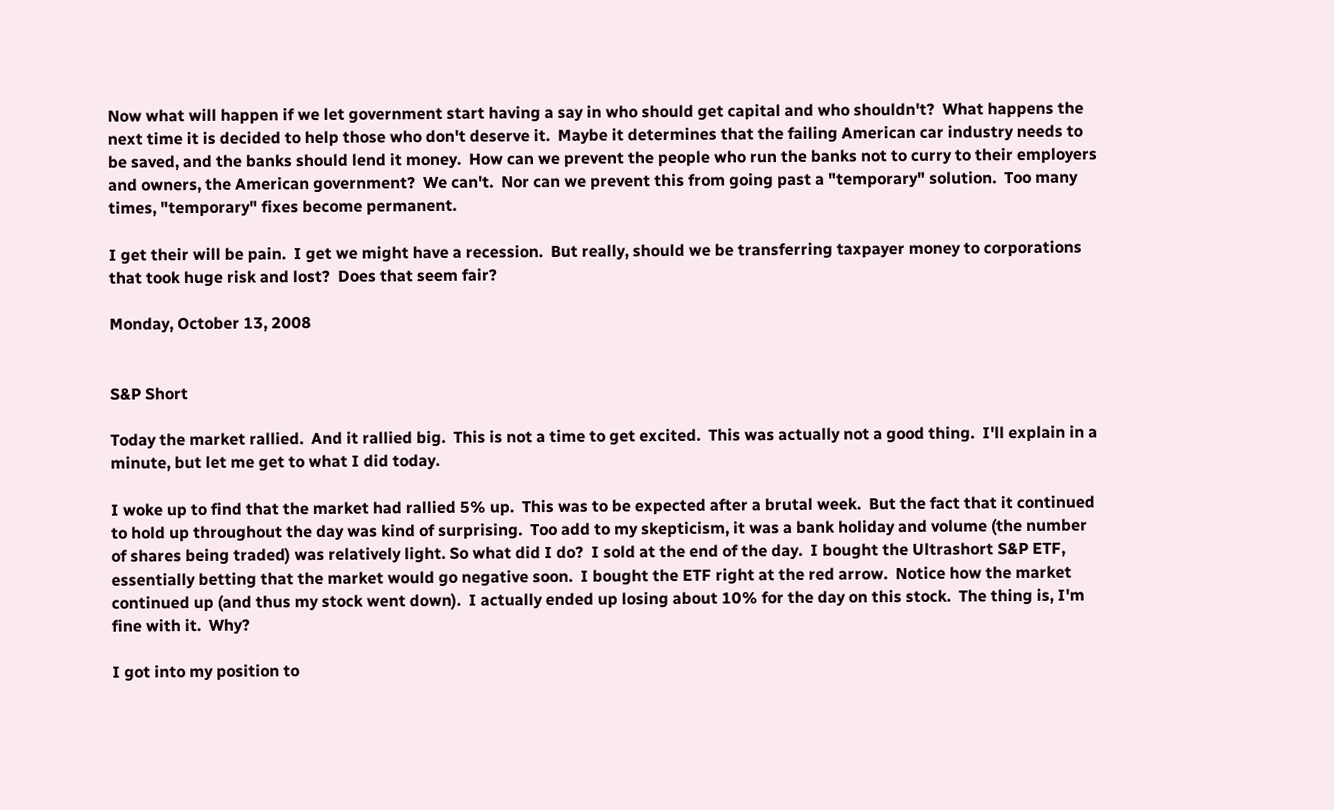Now what will happen if we let government start having a say in who should get capital and who shouldn't?  What happens the next time it is decided to help those who don't deserve it.  Maybe it determines that the failing American car industry needs to be saved, and the banks should lend it money.  How can we prevent the people who run the banks not to curry to their employers and owners, the American government?  We can't.  Nor can we prevent this from going past a "temporary" solution.  Too many times, "temporary" fixes become permanent.

I get their will be pain.  I get we might have a recession.  But really, should we be transferring taxpayer money to corporations that took huge risk and lost?  Does that seem fair?

Monday, October 13, 2008


S&P Short

Today the market rallied.  And it rallied big.  This is not a time to get excited.  This was actually not a good thing.  I'll explain in a minute, but let me get to what I did today.

I woke up to find that the market had rallied 5% up.  This was to be expected after a brutal week.  But the fact that it continued to hold up throughout the day was kind of surprising.  Too add to my skepticism, it was a bank holiday and volume (the number of shares being traded) was relatively light. So what did I do?  I sold at the end of the day.  I bought the Ultrashort S&P ETF, essentially betting that the market would go negative soon.  I bought the ETF right at the red arrow.  Notice how the market continued up (and thus my stock went down).  I actually ended up losing about 10% for the day on this stock.  The thing is, I'm fine with it.  Why?

I got into my position to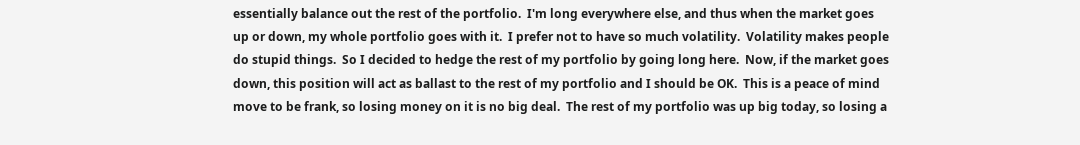essentially balance out the rest of the portfolio.  I'm long everywhere else, and thus when the market goes up or down, my whole portfolio goes with it.  I prefer not to have so much volatility.  Volatility makes people do stupid things.  So I decided to hedge the rest of my portfolio by going long here.  Now, if the market goes down, this position will act as ballast to the rest of my portfolio and I should be OK.  This is a peace of mind move to be frank, so losing money on it is no big deal.  The rest of my portfolio was up big today, so losing a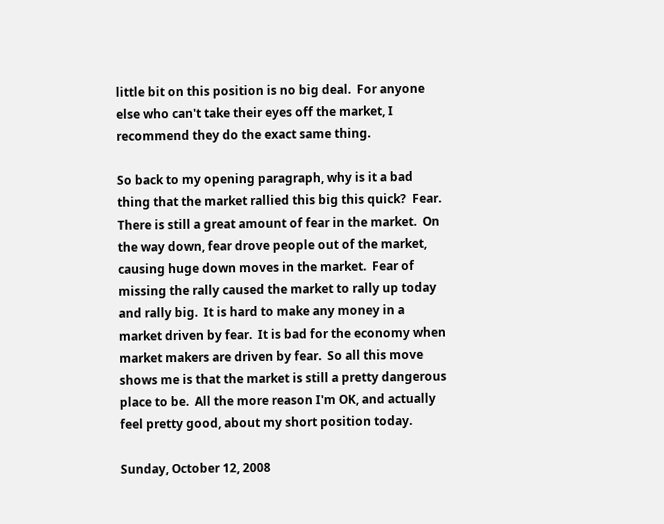little bit on this position is no big deal.  For anyone else who can't take their eyes off the market, I recommend they do the exact same thing.

So back to my opening paragraph, why is it a bad thing that the market rallied this big this quick?  Fear.  There is still a great amount of fear in the market.  On the way down, fear drove people out of the market, causing huge down moves in the market.  Fear of missing the rally caused the market to rally up today and rally big.  It is hard to make any money in a market driven by fear.  It is bad for the economy when market makers are driven by fear.  So all this move shows me is that the market is still a pretty dangerous place to be.  All the more reason I'm OK, and actually feel pretty good, about my short position today.

Sunday, October 12, 2008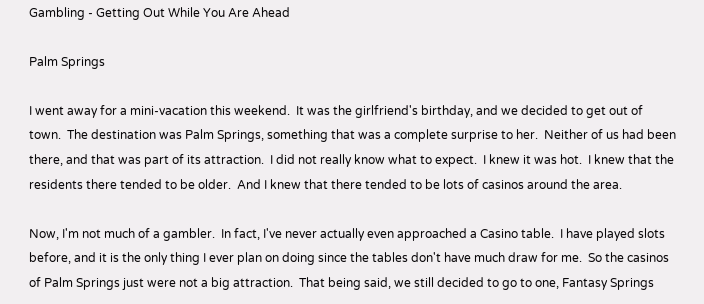Gambling - Getting Out While You Are Ahead

Palm Springs

I went away for a mini-vacation this weekend.  It was the girlfriend's birthday, and we decided to get out of town.  The destination was Palm Springs, something that was a complete surprise to her.  Neither of us had been there, and that was part of its attraction.  I did not really know what to expect.  I knew it was hot.  I knew that the residents there tended to be older.  And I knew that there tended to be lots of casinos around the area.

Now, I'm not much of a gambler.  In fact, I've never actually even approached a Casino table.  I have played slots before, and it is the only thing I ever plan on doing since the tables don't have much draw for me.  So the casinos of Palm Springs just were not a big attraction.  That being said, we still decided to go to one, Fantasy Springs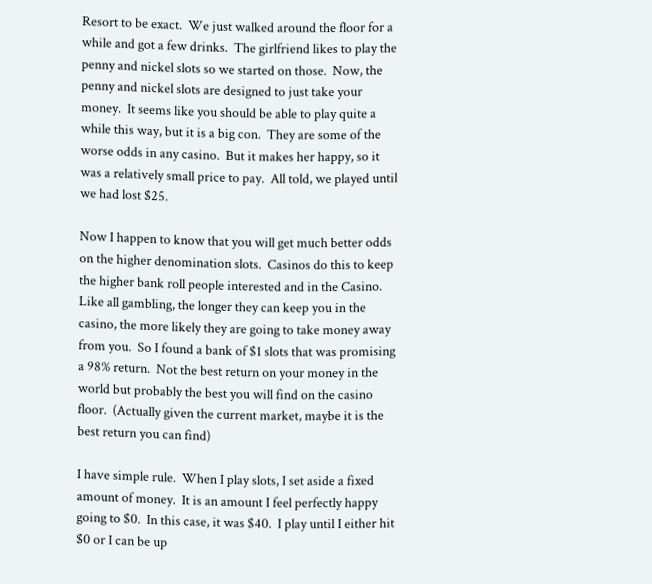Resort to be exact.  We just walked around the floor for a while and got a few drinks.  The girlfriend likes to play the penny and nickel slots so we started on those.  Now, the penny and nickel slots are designed to just take your money.  It seems like you should be able to play quite a while this way, but it is a big con.  They are some of the worse odds in any casino.  But it makes her happy, so it was a relatively small price to pay.  All told, we played until we had lost $25.

Now I happen to know that you will get much better odds on the higher denomination slots.  Casinos do this to keep the higher bank roll people interested and in the Casino.  Like all gambling, the longer they can keep you in the casino, the more likely they are going to take money away from you.  So I found a bank of $1 slots that was promising a 98% return.  Not the best return on your money in the world but probably the best you will find on the casino floor.  (Actually given the current market, maybe it is the best return you can find)

I have simple rule.  When I play slots, I set aside a fixed amount of money.  It is an amount I feel perfectly happy going to $0.  In this case, it was $40.  I play until I either hit $0 or I can be up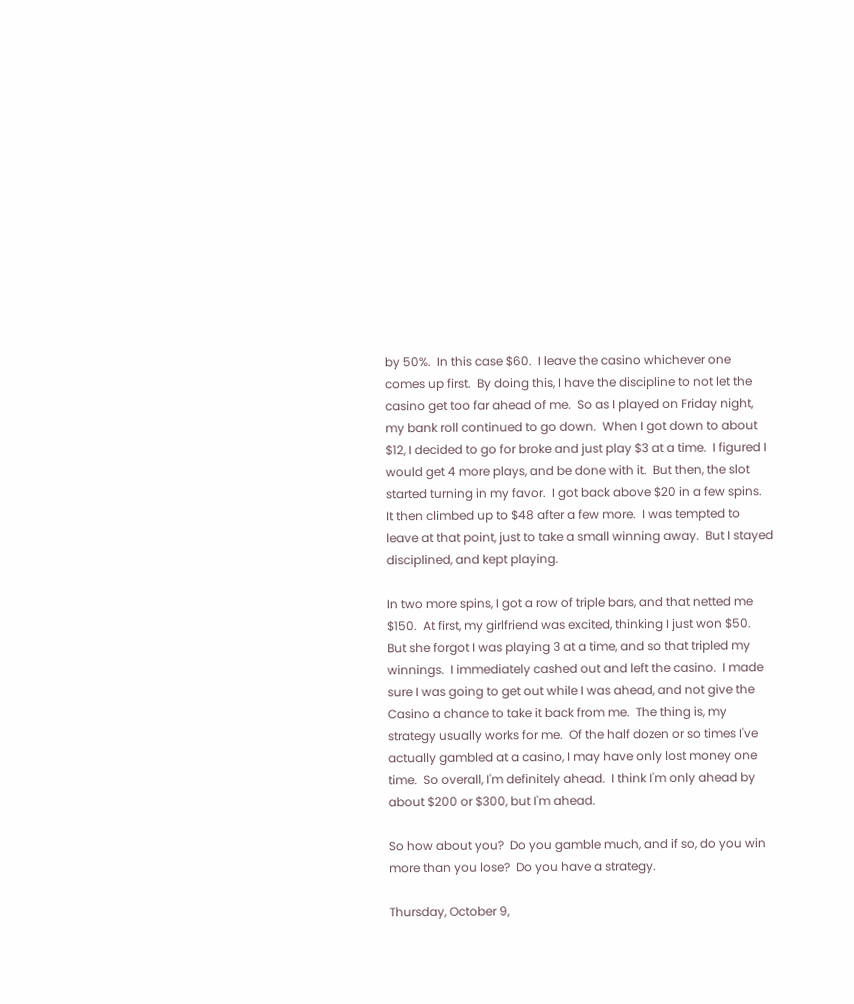by 50%.  In this case $60.  I leave the casino whichever one comes up first.  By doing this, I have the discipline to not let the casino get too far ahead of me.  So as I played on Friday night, my bank roll continued to go down.  When I got down to about $12, I decided to go for broke and just play $3 at a time.  I figured I would get 4 more plays, and be done with it.  But then, the slot started turning in my favor.  I got back above $20 in a few spins.  It then climbed up to $48 after a few more.  I was tempted to leave at that point, just to take a small winning away.  But I stayed disciplined, and kept playing.

In two more spins, I got a row of triple bars, and that netted me $150.  At first, my girlfriend was excited, thinking I just won $50.  But she forgot I was playing 3 at a time, and so that tripled my winnings.  I immediately cashed out and left the casino.  I made sure I was going to get out while I was ahead, and not give the Casino a chance to take it back from me.  The thing is, my strategy usually works for me.  Of the half dozen or so times I've actually gambled at a casino, I may have only lost money one time.  So overall, I'm definitely ahead.  I think I'm only ahead by about $200 or $300, but I'm ahead.

So how about you?  Do you gamble much, and if so, do you win more than you lose?  Do you have a strategy.

Thursday, October 9,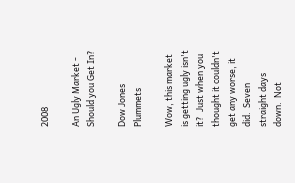2008

An Ugly Market - Should you Get In?

Dow Jones Plummets

Wow, this market is getting ugly isn't it?  Just when you thought it couldn't get any worse, it did.  Seven straight days down.  Not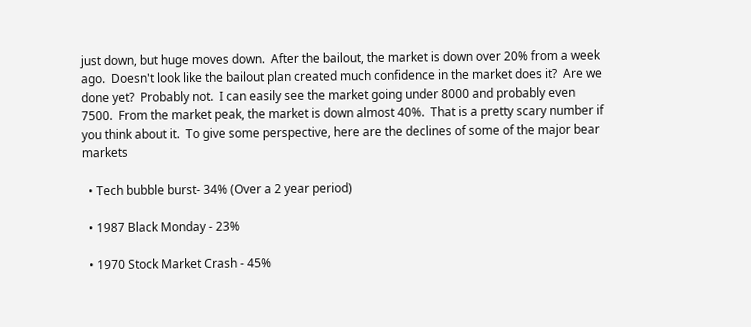just down, but huge moves down.  After the bailout, the market is down over 20% from a week ago.  Doesn't look like the bailout plan created much confidence in the market does it?  Are we done yet?  Probably not.  I can easily see the market going under 8000 and probably even 7500.  From the market peak, the market is down almost 40%.  That is a pretty scary number if you think about it.  To give some perspective, here are the declines of some of the major bear markets

  • Tech bubble burst- 34% (Over a 2 year period)

  • 1987 Black Monday - 23%

  • 1970 Stock Market Crash - 45%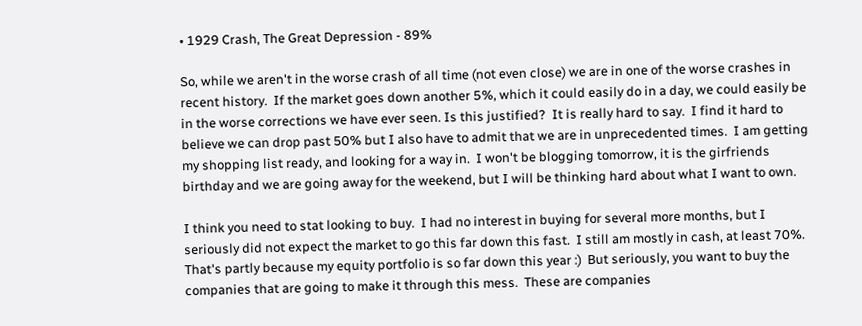• 1929 Crash, The Great Depression - 89%

So, while we aren't in the worse crash of all time (not even close) we are in one of the worse crashes in recent history.  If the market goes down another 5%, which it could easily do in a day, we could easily be in the worse corrections we have ever seen. Is this justified?  It is really hard to say.  I find it hard to believe we can drop past 50% but I also have to admit that we are in unprecedented times.  I am getting my shopping list ready, and looking for a way in.  I won't be blogging tomorrow, it is the girfriends birthday and we are going away for the weekend, but I will be thinking hard about what I want to own.

I think you need to stat looking to buy.  I had no interest in buying for several more months, but I seriously did not expect the market to go this far down this fast.  I still am mostly in cash, at least 70%.  That's partly because my equity portfolio is so far down this year :)  But seriously, you want to buy the companies that are going to make it through this mess.  These are companies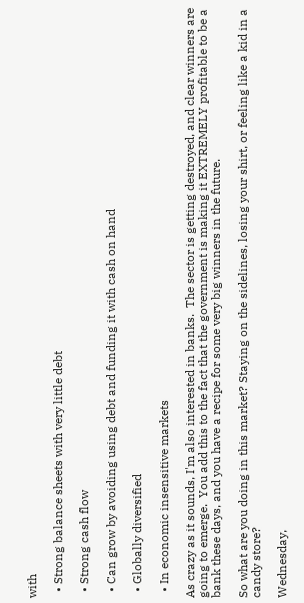with

  • Strong balance sheets with very little debt

  • Strong cash flow

  • Can grow by avoiding using debt and funding it with cash on hand

  • Globally diversified

  • In economic insensitive markets

As crazy as it sounds, I'm also interested in banks.  The sector is getting destroyed, and clear winners are going to emerge.  You add this to the fact that the government is making it EXTREMELY profitable to be a bank these days, and you have a recipe for some very big winners in the future.

So what are you doing in this market? Staying on the sidelines, losing your shirt, or feeling like a kid in a candy store?

Wednesday,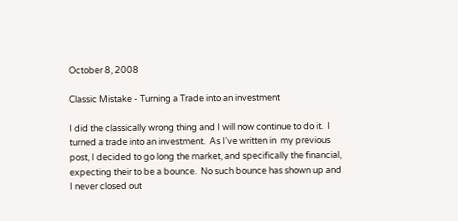October 8, 2008

Classic Mistake - Turning a Trade into an investment

I did the classically wrong thing and I will now continue to do it.  I turned a trade into an investment.  As I've written in  my previous post, I decided to go long the market, and specifically the financial, expecting their to be a bounce.  No such bounce has shown up and I never closed out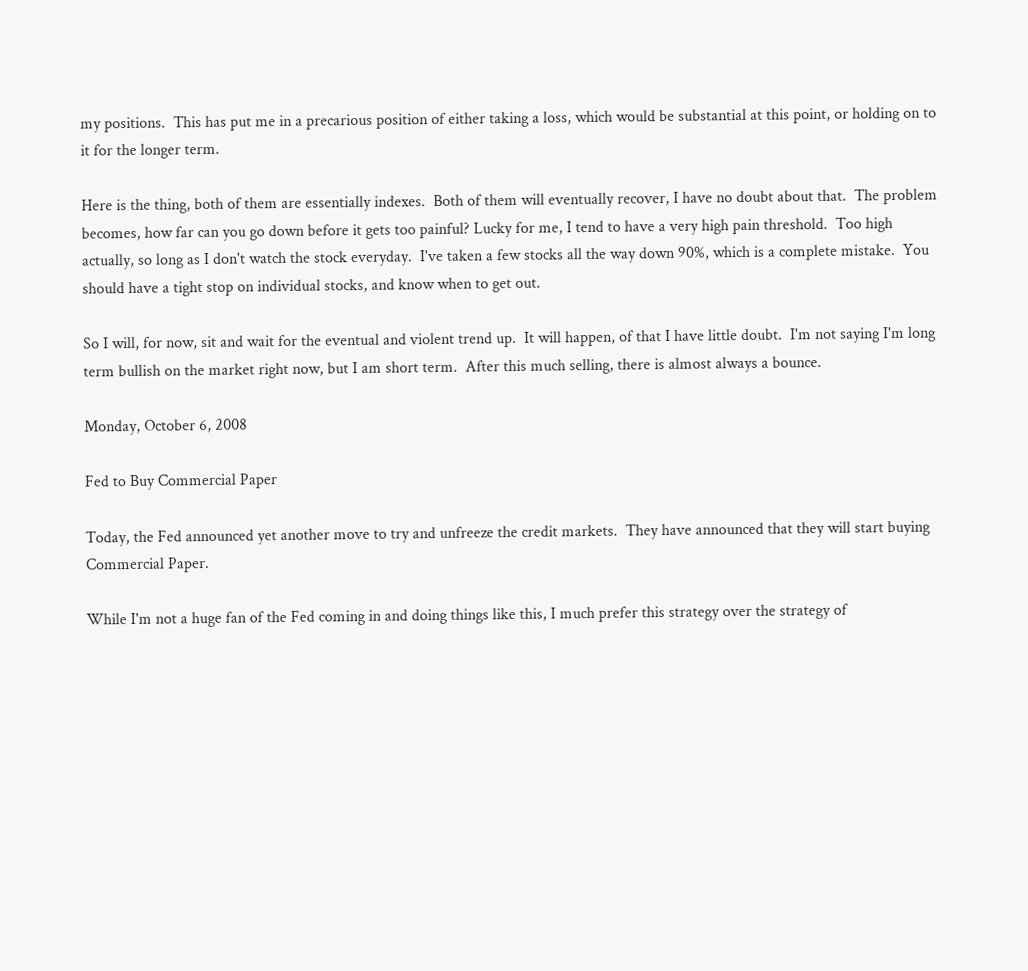my positions.  This has put me in a precarious position of either taking a loss, which would be substantial at this point, or holding on to it for the longer term.

Here is the thing, both of them are essentially indexes.  Both of them will eventually recover, I have no doubt about that.  The problem becomes, how far can you go down before it gets too painful? Lucky for me, I tend to have a very high pain threshold.  Too high actually, so long as I don't watch the stock everyday.  I've taken a few stocks all the way down 90%, which is a complete mistake.  You should have a tight stop on individual stocks, and know when to get out.

So I will, for now, sit and wait for the eventual and violent trend up.  It will happen, of that I have little doubt.  I'm not saying I'm long term bullish on the market right now, but I am short term.  After this much selling, there is almost always a bounce.

Monday, October 6, 2008

Fed to Buy Commercial Paper

Today, the Fed announced yet another move to try and unfreeze the credit markets.  They have announced that they will start buying Commercial Paper.

While I'm not a huge fan of the Fed coming in and doing things like this, I much prefer this strategy over the strategy of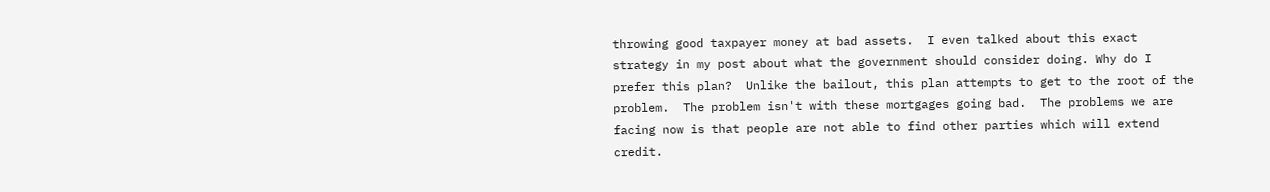throwing good taxpayer money at bad assets.  I even talked about this exact strategy in my post about what the government should consider doing. Why do I prefer this plan?  Unlike the bailout, this plan attempts to get to the root of the problem.  The problem isn't with these mortgages going bad.  The problems we are facing now is that people are not able to find other parties which will extend credit.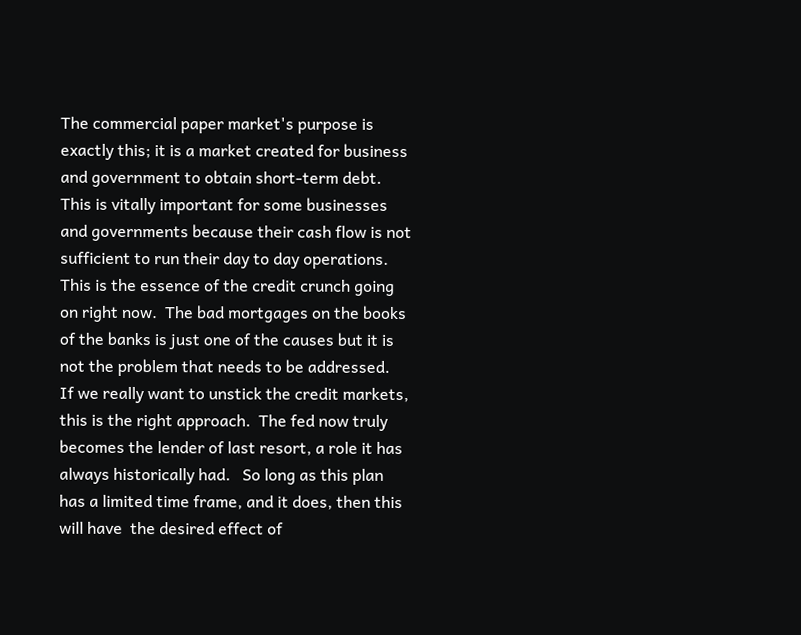The commercial paper market's purpose is exactly this; it is a market created for business and government to obtain short-term debt.  This is vitally important for some businesses and governments because their cash flow is not sufficient to run their day to day operations.   This is the essence of the credit crunch going on right now.  The bad mortgages on the books of the banks is just one of the causes but it is not the problem that needs to be addressed.  If we really want to unstick the credit markets, this is the right approach.  The fed now truly becomes the lender of last resort, a role it has always historically had.   So long as this plan has a limited time frame, and it does, then this will have  the desired effect of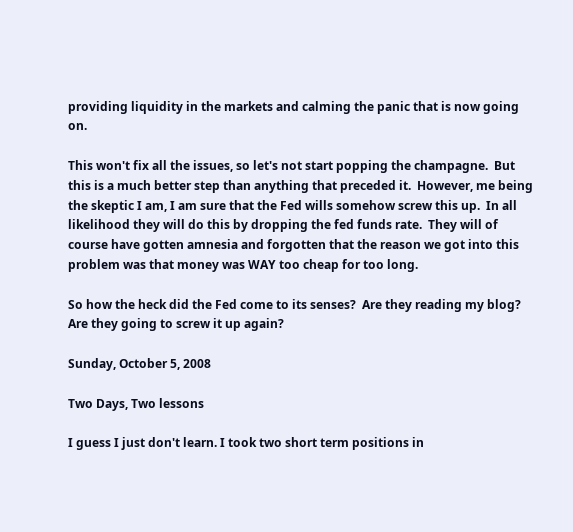providing liquidity in the markets and calming the panic that is now going on.

This won't fix all the issues, so let's not start popping the champagne.  But this is a much better step than anything that preceded it.  However, me being the skeptic I am, I am sure that the Fed wills somehow screw this up.  In all likelihood they will do this by dropping the fed funds rate.  They will of course have gotten amnesia and forgotten that the reason we got into this problem was that money was WAY too cheap for too long.

So how the heck did the Fed come to its senses?  Are they reading my blog? Are they going to screw it up again?

Sunday, October 5, 2008

Two Days, Two lessons

I guess I just don't learn. I took two short term positions in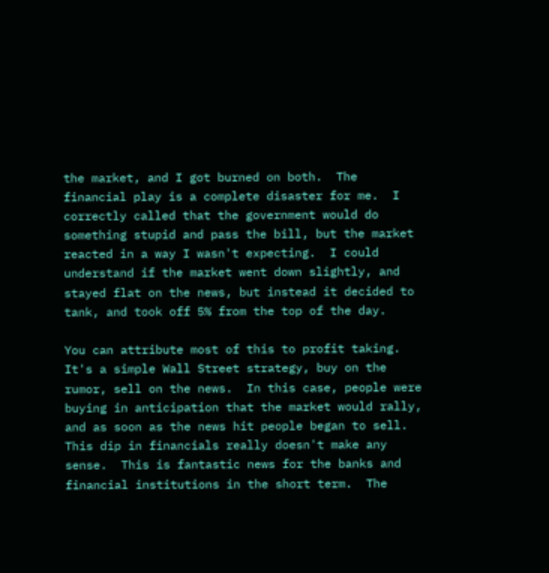the market, and I got burned on both.  The financial play is a complete disaster for me.  I correctly called that the government would do something stupid and pass the bill, but the market reacted in a way I wasn't expecting.  I could understand if the market went down slightly, and stayed flat on the news, but instead it decided to tank, and took off 5% from the top of the day.

You can attribute most of this to profit taking.  It's a simple Wall Street strategy, buy on the rumor, sell on the news.  In this case, people were buying in anticipation that the market would rally, and as soon as the news hit people began to sell.  This dip in financials really doesn't make any sense.  This is fantastic news for the banks and financial institutions in the short term.  The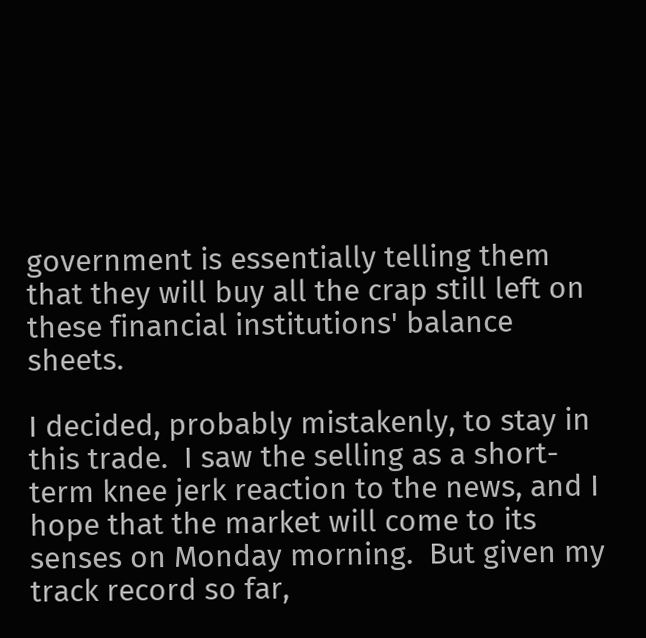government is essentially telling them that they will buy all the crap still left on these financial institutions' balance sheets.

I decided, probably mistakenly, to stay in this trade.  I saw the selling as a short-term knee jerk reaction to the news, and I hope that the market will come to its senses on Monday morning.  But given my track record so far,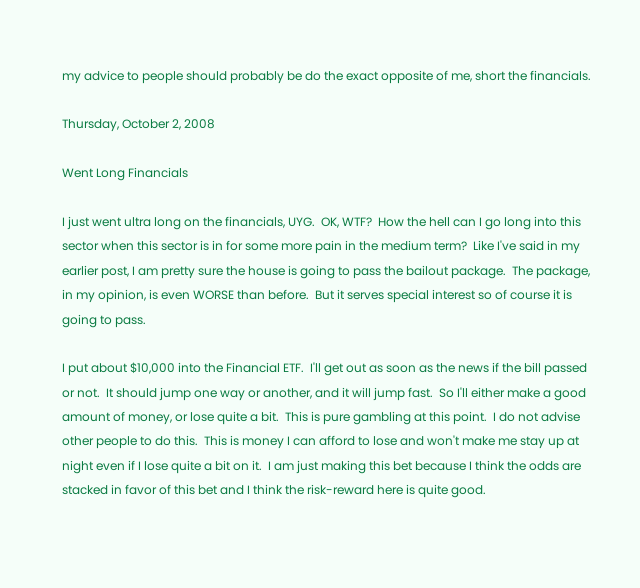my advice to people should probably be do the exact opposite of me, short the financials.

Thursday, October 2, 2008

Went Long Financials

I just went ultra long on the financials, UYG.  OK, WTF?  How the hell can I go long into this sector when this sector is in for some more pain in the medium term?  Like I've said in my earlier post, I am pretty sure the house is going to pass the bailout package.  The package, in my opinion, is even WORSE than before.  But it serves special interest so of course it is going to pass.

I put about $10,000 into the Financial ETF.  I'll get out as soon as the news if the bill passed or not.  It should jump one way or another, and it will jump fast.  So I'll either make a good amount of money, or lose quite a bit.  This is pure gambling at this point.  I do not advise other people to do this.  This is money I can afford to lose and won't make me stay up at night even if I lose quite a bit on it.  I am just making this bet because I think the odds are stacked in favor of this bet and I think the risk-reward here is quite good.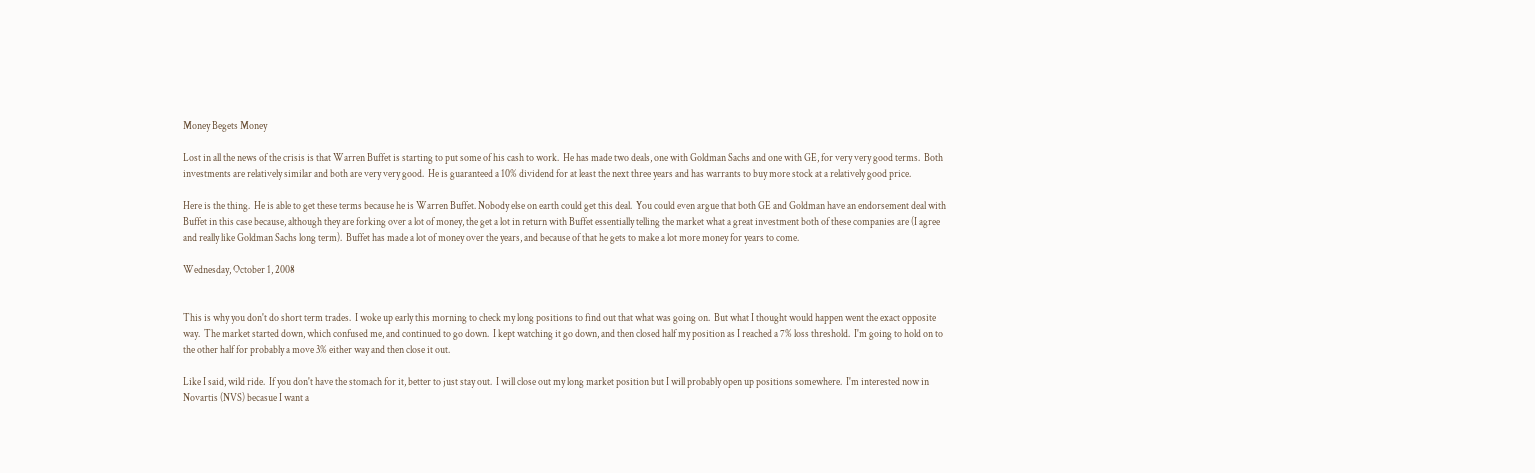Money Begets Money

Lost in all the news of the crisis is that Warren Buffet is starting to put some of his cash to work.  He has made two deals, one with Goldman Sachs and one with GE, for very very good terms.  Both investments are relatively similar and both are very very good.  He is guaranteed a 10% dividend for at least the next three years and has warrants to buy more stock at a relatively good price.

Here is the thing.  He is able to get these terms because he is Warren Buffet. Nobody else on earth could get this deal.  You could even argue that both GE and Goldman have an endorsement deal with Buffet in this case because, although they are forking over a lot of money, the get a lot in return with Buffet essentially telling the market what a great investment both of these companies are (I agree and really like Goldman Sachs long term).  Buffet has made a lot of money over the years, and because of that he gets to make a lot more money for years to come.

Wednesday, October 1, 2008


This is why you don't do short term trades.  I woke up early this morning to check my long positions to find out that what was going on.  But what I thought would happen went the exact opposite way.  The market started down, which confused me, and continued to go down.  I kept watching it go down, and then closed half my position as I reached a 7% loss threshold.  I'm going to hold on to the other half for probably a move 3% either way and then close it out.

Like I said, wild ride.  If you don't have the stomach for it, better to just stay out.  I will close out my long market position but I will probably open up positions somewhere.  I'm interested now in Novartis (NVS) becasue I want a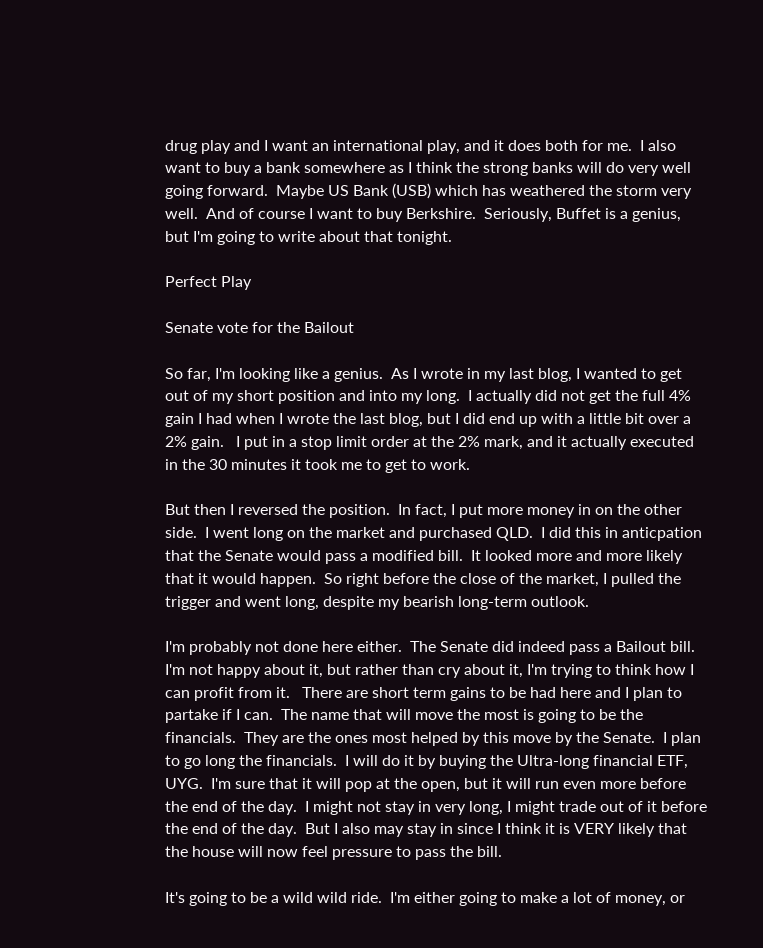drug play and I want an international play, and it does both for me.  I also want to buy a bank somewhere as I think the strong banks will do very well going forward.  Maybe US Bank (USB) which has weathered the storm very well.  And of course I want to buy Berkshire.  Seriously, Buffet is a genius, but I'm going to write about that tonight.

Perfect Play

Senate vote for the Bailout

So far, I'm looking like a genius.  As I wrote in my last blog, I wanted to get out of my short position and into my long.  I actually did not get the full 4% gain I had when I wrote the last blog, but I did end up with a little bit over a 2% gain.   I put in a stop limit order at the 2% mark, and it actually executed in the 30 minutes it took me to get to work.

But then I reversed the position.  In fact, I put more money in on the other side.  I went long on the market and purchased QLD.  I did this in anticpation that the Senate would pass a modified bill.  It looked more and more likely that it would happen.  So right before the close of the market, I pulled the trigger and went long, despite my bearish long-term outlook.

I'm probably not done here either.  The Senate did indeed pass a Bailout bill.  I'm not happy about it, but rather than cry about it, I'm trying to think how I can profit from it.   There are short term gains to be had here and I plan to partake if I can.  The name that will move the most is going to be the financials.  They are the ones most helped by this move by the Senate.  I plan to go long the financials.  I will do it by buying the Ultra-long financial ETF, UYG.  I'm sure that it will pop at the open, but it will run even more before the end of the day.  I might not stay in very long, I might trade out of it before the end of the day.  But I also may stay in since I think it is VERY likely that the house will now feel pressure to pass the bill.

It's going to be a wild wild ride.  I'm either going to make a lot of money, or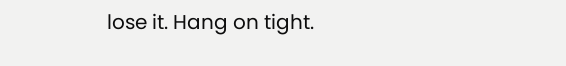lose it. Hang on tight.